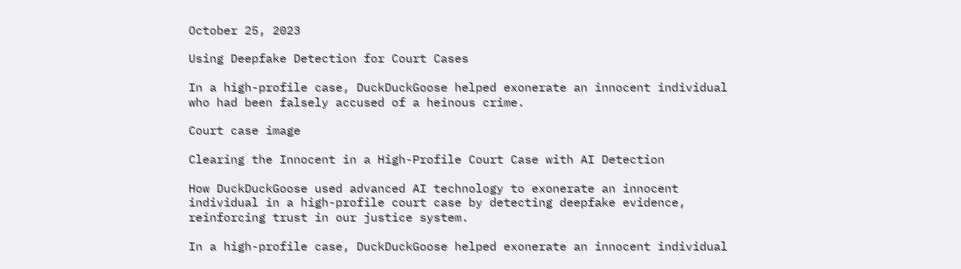October 25, 2023

Using Deepfake Detection for Court Cases

In a high-profile case, DuckDuckGoose helped exonerate an innocent individual who had been falsely accused of a heinous crime.

Court case image

Clearing the Innocent in a High-Profile Court Case with AI Detection

How DuckDuckGoose used advanced AI technology to exonerate an innocent individual in a high-profile court case by detecting deepfake evidence, reinforcing trust in our justice system.

In a high-profile case, DuckDuckGoose helped exonerate an innocent individual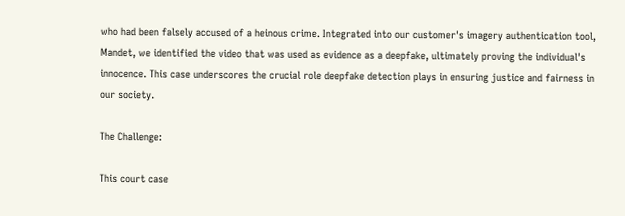who had been falsely accused of a heinous crime. Integrated into our customer's imagery authentication tool, Mandet, we identified the video that was used as evidence as a deepfake, ultimately proving the individual's innocence. This case underscores the crucial role deepfake detection plays in ensuring justice and fairness in our society.

The Challenge:

This court case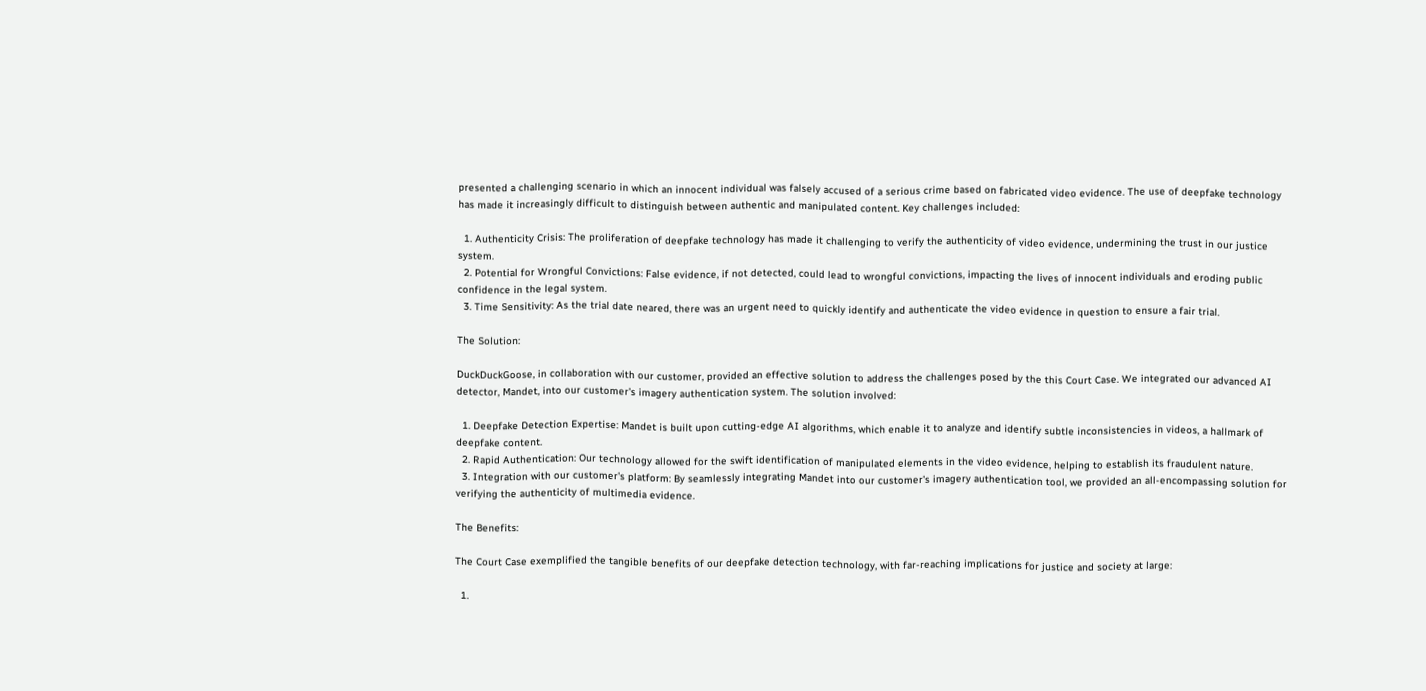presented a challenging scenario in which an innocent individual was falsely accused of a serious crime based on fabricated video evidence. The use of deepfake technology has made it increasingly difficult to distinguish between authentic and manipulated content. Key challenges included:

  1. Authenticity Crisis: The proliferation of deepfake technology has made it challenging to verify the authenticity of video evidence, undermining the trust in our justice system.
  2. Potential for Wrongful Convictions: False evidence, if not detected, could lead to wrongful convictions, impacting the lives of innocent individuals and eroding public confidence in the legal system.
  3. Time Sensitivity: As the trial date neared, there was an urgent need to quickly identify and authenticate the video evidence in question to ensure a fair trial.

The Solution:

DuckDuckGoose, in collaboration with our customer, provided an effective solution to address the challenges posed by the this Court Case. We integrated our advanced AI detector, Mandet, into our customer's imagery authentication system. The solution involved:

  1. Deepfake Detection Expertise: Mandet is built upon cutting-edge AI algorithms, which enable it to analyze and identify subtle inconsistencies in videos, a hallmark of deepfake content.
  2. Rapid Authentication: Our technology allowed for the swift identification of manipulated elements in the video evidence, helping to establish its fraudulent nature.
  3. Integration with our customer's platform: By seamlessly integrating Mandet into our customer's imagery authentication tool, we provided an all-encompassing solution for verifying the authenticity of multimedia evidence.

The Benefits:

The Court Case exemplified the tangible benefits of our deepfake detection technology, with far-reaching implications for justice and society at large:

  1.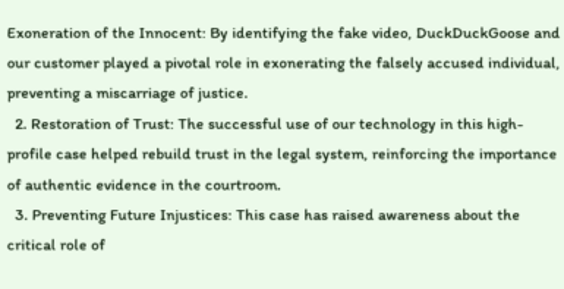Exoneration of the Innocent: By identifying the fake video, DuckDuckGoose and our customer played a pivotal role in exonerating the falsely accused individual, preventing a miscarriage of justice.
  2. Restoration of Trust: The successful use of our technology in this high-profile case helped rebuild trust in the legal system, reinforcing the importance of authentic evidence in the courtroom.
  3. Preventing Future Injustices: This case has raised awareness about the critical role of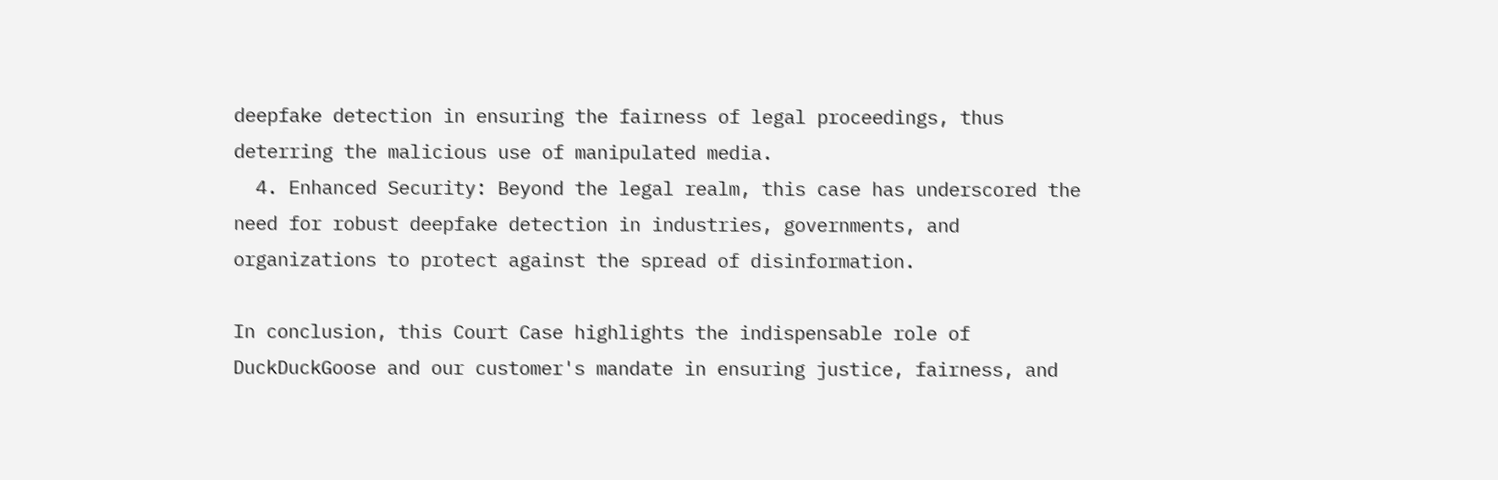deepfake detection in ensuring the fairness of legal proceedings, thus deterring the malicious use of manipulated media.
  4. Enhanced Security: Beyond the legal realm, this case has underscored the need for robust deepfake detection in industries, governments, and organizations to protect against the spread of disinformation.

In conclusion, this Court Case highlights the indispensable role of DuckDuckGoose and our customer's mandate in ensuring justice, fairness, and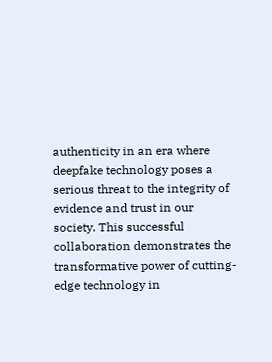authenticity in an era where deepfake technology poses a serious threat to the integrity of evidence and trust in our society. This successful collaboration demonstrates the transformative power of cutting-edge technology in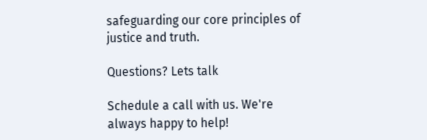safeguarding our core principles of justice and truth.

Questions? Lets talk

Schedule a call with us. We're always happy to help!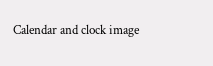Calendar and clock image